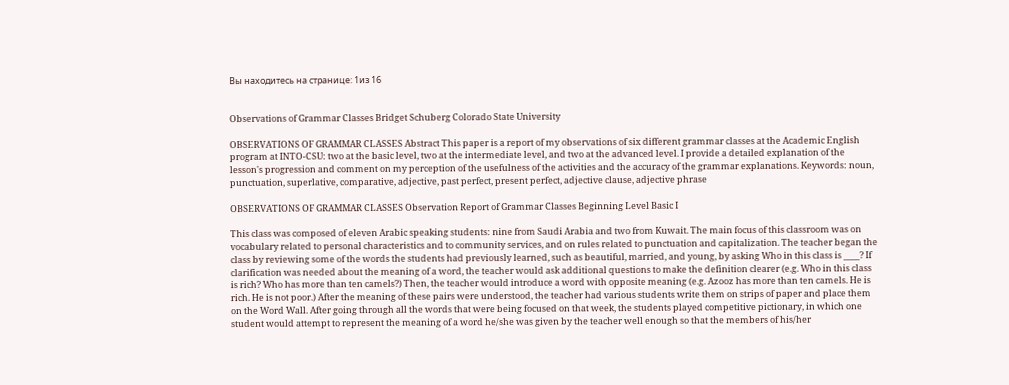Вы находитесь на странице: 1из 16


Observations of Grammar Classes Bridget Schuberg Colorado State University

OBSERVATIONS OF GRAMMAR CLASSES Abstract This paper is a report of my observations of six different grammar classes at the Academic English program at INTO-CSU: two at the basic level, two at the intermediate level, and two at the advanced level. I provide a detailed explanation of the lesson's progression and comment on my perception of the usefulness of the activities and the accuracy of the grammar explanations. Keywords: noun, punctuation, superlative, comparative, adjective, past perfect, present perfect, adjective clause, adjective phrase

OBSERVATIONS OF GRAMMAR CLASSES Observation Report of Grammar Classes Beginning Level Basic I

This class was composed of eleven Arabic speaking students: nine from Saudi Arabia and two from Kuwait. The main focus of this classroom was on vocabulary related to personal characteristics and to community services, and on rules related to punctuation and capitalization. The teacher began the class by reviewing some of the words the students had previously learned, such as beautiful, married, and young, by asking Who in this class is ____? If clarification was needed about the meaning of a word, the teacher would ask additional questions to make the definition clearer (e.g. Who in this class is rich? Who has more than ten camels?) Then, the teacher would introduce a word with opposite meaning (e.g. Azooz has more than ten camels. He is rich. He is not poor.) After the meaning of these pairs were understood, the teacher had various students write them on strips of paper and place them on the Word Wall. After going through all the words that were being focused on that week, the students played competitive pictionary, in which one student would attempt to represent the meaning of a word he/she was given by the teacher well enough so that the members of his/her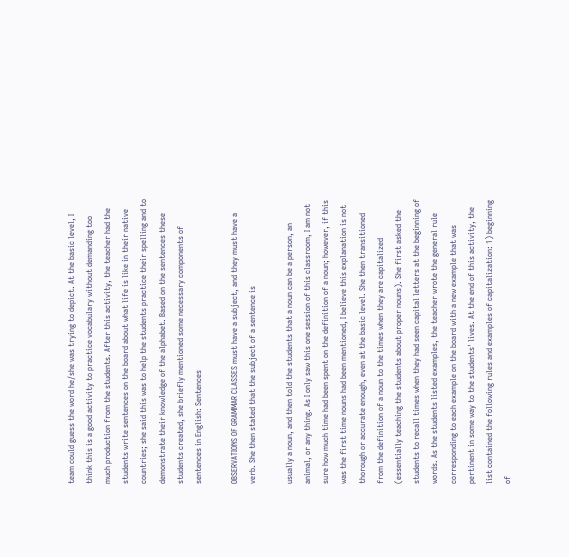team could guess the word he/she was trying to depict. At the basic level, I think this is a good activity to practice vocabulary without demanding too much production from the students. After this activity, the teacher had the students write sentences on the board about what life is like in their native countries; she said this was to help the students practice their spelling and to demonstrate their knowledge of the alphabet. Based on the sentences these students created, she briefly mentioned some necessary components of sentences in English: Sentences

OBSERVATIONS OF GRAMMAR CLASSES must have a subject, and they must have a verb. She then stated that the subject of a sentence is

usually a noun, and then told the students that a noun can be a person, an animal, or any thing. As I only saw this one session of this classroom, I am not sure how much time had been spent on the definition of a noun; however, if this was the first time nouns had been mentioned, I believe this explanation is not thorough or accurate enough, even at the basic level. She then transitioned from the definition of a noun to the times when they are capitalized (essentially teaching the students about proper nouns). She first asked the students to recall times when they had seen capital letters at the beginning of words. As the students listed examples, the teacher wrote the general rule corresponding to each example on the board with a new example that was pertinent in some way to the students' lives. At the end of this activity, the list contained the following rules and examples of capitalization: 1) beginning of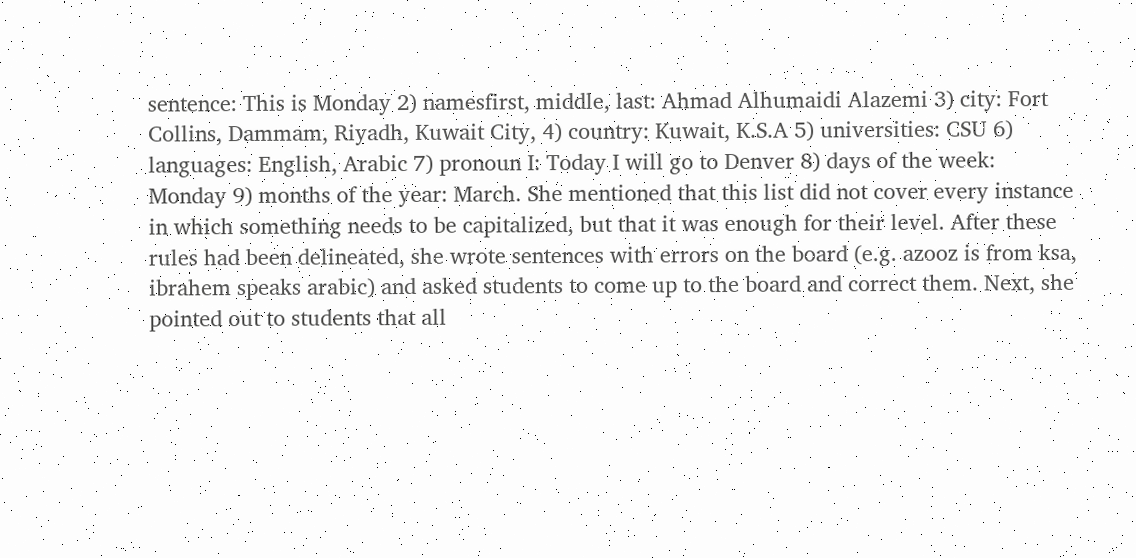sentence: This is Monday 2) namesfirst, middle, last: Ahmad Alhumaidi Alazemi 3) city: Fort Collins, Dammam, Riyadh, Kuwait City, 4) country: Kuwait, K.S.A 5) universities: CSU 6) languages: English, Arabic 7) pronoun I: Today I will go to Denver 8) days of the week: Monday 9) months of the year: March. She mentioned that this list did not cover every instance in which something needs to be capitalized, but that it was enough for their level. After these rules had been delineated, she wrote sentences with errors on the board (e.g. azooz is from ksa, ibrahem speaks arabic) and asked students to come up to the board and correct them. Next, she pointed out to students that all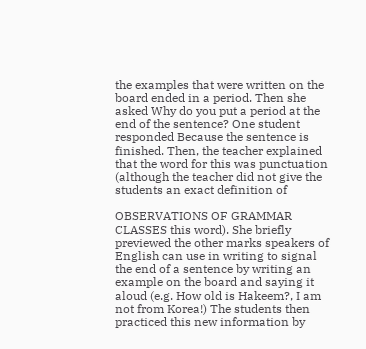the examples that were written on the board ended in a period. Then she asked Why do you put a period at the end of the sentence? One student responded Because the sentence is finished. Then, the teacher explained that the word for this was punctuation (although the teacher did not give the students an exact definition of

OBSERVATIONS OF GRAMMAR CLASSES this word). She briefly previewed the other marks speakers of English can use in writing to signal the end of a sentence by writing an example on the board and saying it aloud (e.g. How old is Hakeem?, I am not from Korea!) The students then practiced this new information by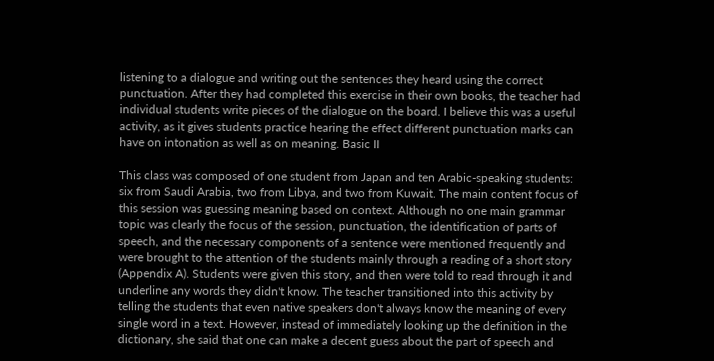listening to a dialogue and writing out the sentences they heard using the correct punctuation. After they had completed this exercise in their own books, the teacher had individual students write pieces of the dialogue on the board. I believe this was a useful activity, as it gives students practice hearing the effect different punctuation marks can have on intonation as well as on meaning. Basic II

This class was composed of one student from Japan and ten Arabic-speaking students: six from Saudi Arabia, two from Libya, and two from Kuwait. The main content focus of this session was guessing meaning based on context. Although no one main grammar topic was clearly the focus of the session, punctuation, the identification of parts of speech, and the necessary components of a sentence were mentioned frequently and were brought to the attention of the students mainly through a reading of a short story (Appendix A). Students were given this story, and then were told to read through it and underline any words they didn't know. The teacher transitioned into this activity by telling the students that even native speakers don't always know the meaning of every single word in a text. However, instead of immediately looking up the definition in the dictionary, she said that one can make a decent guess about the part of speech and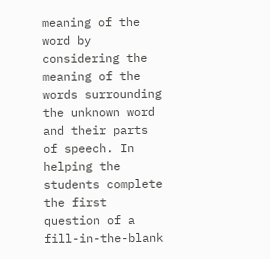meaning of the word by considering the meaning of the words surrounding the unknown word and their parts of speech. In helping the students complete the first question of a fill-in-the-blank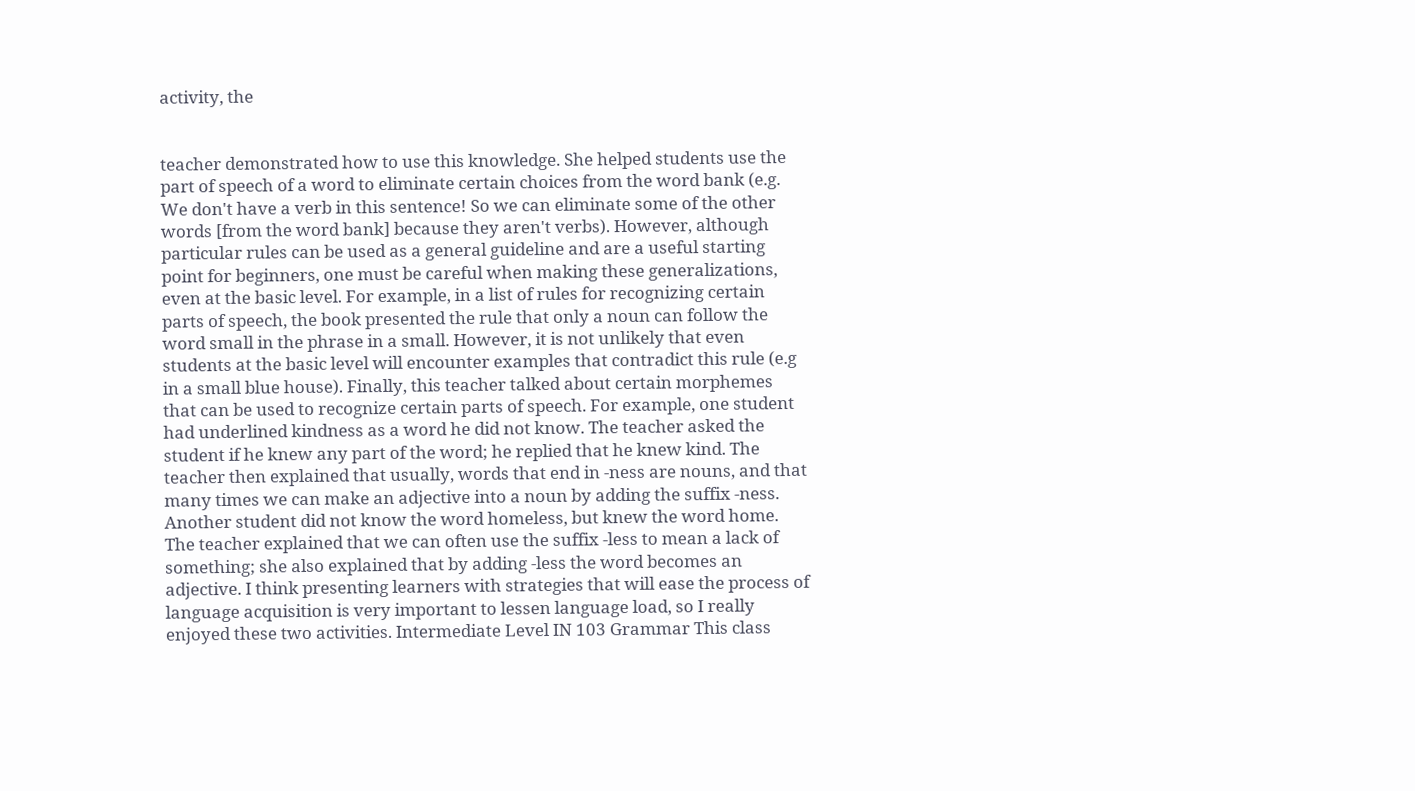activity, the


teacher demonstrated how to use this knowledge. She helped students use the part of speech of a word to eliminate certain choices from the word bank (e.g. We don't have a verb in this sentence! So we can eliminate some of the other words [from the word bank] because they aren't verbs). However, although particular rules can be used as a general guideline and are a useful starting point for beginners, one must be careful when making these generalizations, even at the basic level. For example, in a list of rules for recognizing certain parts of speech, the book presented the rule that only a noun can follow the word small in the phrase in a small. However, it is not unlikely that even students at the basic level will encounter examples that contradict this rule (e.g in a small blue house). Finally, this teacher talked about certain morphemes that can be used to recognize certain parts of speech. For example, one student had underlined kindness as a word he did not know. The teacher asked the student if he knew any part of the word; he replied that he knew kind. The teacher then explained that usually, words that end in -ness are nouns, and that many times we can make an adjective into a noun by adding the suffix -ness. Another student did not know the word homeless, but knew the word home. The teacher explained that we can often use the suffix -less to mean a lack of something; she also explained that by adding -less the word becomes an adjective. I think presenting learners with strategies that will ease the process of language acquisition is very important to lessen language load, so I really enjoyed these two activities. Intermediate Level IN 103 Grammar This class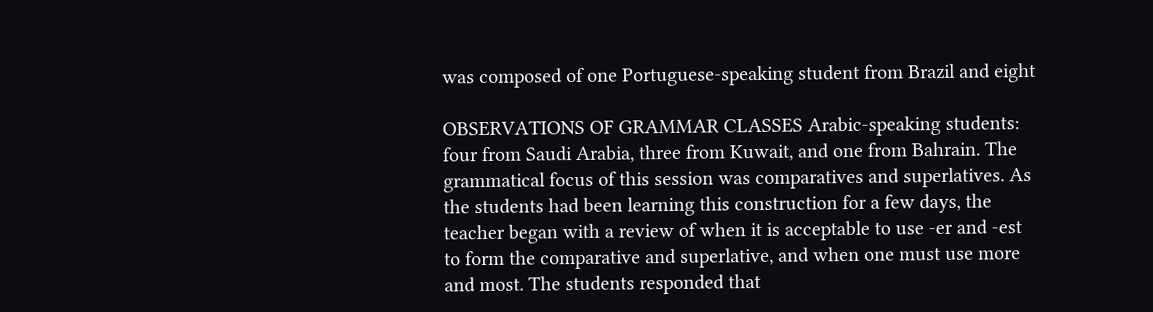was composed of one Portuguese-speaking student from Brazil and eight

OBSERVATIONS OF GRAMMAR CLASSES Arabic-speaking students: four from Saudi Arabia, three from Kuwait, and one from Bahrain. The grammatical focus of this session was comparatives and superlatives. As the students had been learning this construction for a few days, the teacher began with a review of when it is acceptable to use -er and -est to form the comparative and superlative, and when one must use more and most. The students responded that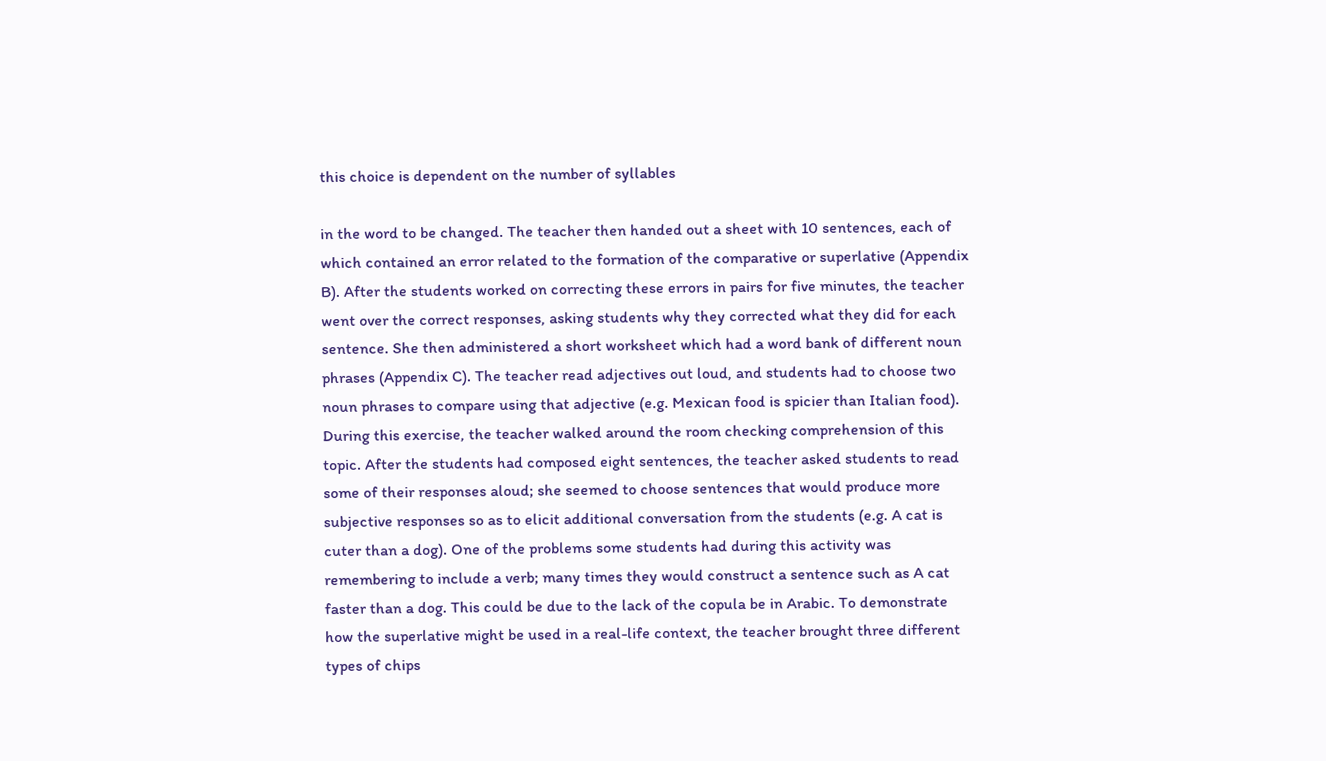this choice is dependent on the number of syllables

in the word to be changed. The teacher then handed out a sheet with 10 sentences, each of which contained an error related to the formation of the comparative or superlative (Appendix B). After the students worked on correcting these errors in pairs for five minutes, the teacher went over the correct responses, asking students why they corrected what they did for each sentence. She then administered a short worksheet which had a word bank of different noun phrases (Appendix C). The teacher read adjectives out loud, and students had to choose two noun phrases to compare using that adjective (e.g. Mexican food is spicier than Italian food). During this exercise, the teacher walked around the room checking comprehension of this topic. After the students had composed eight sentences, the teacher asked students to read some of their responses aloud; she seemed to choose sentences that would produce more subjective responses so as to elicit additional conversation from the students (e.g. A cat is cuter than a dog). One of the problems some students had during this activity was remembering to include a verb; many times they would construct a sentence such as A cat faster than a dog. This could be due to the lack of the copula be in Arabic. To demonstrate how the superlative might be used in a real-life context, the teacher brought three different types of chips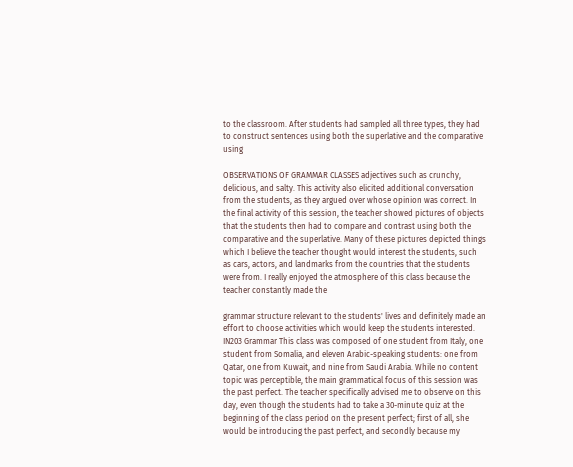to the classroom. After students had sampled all three types, they had to construct sentences using both the superlative and the comparative using

OBSERVATIONS OF GRAMMAR CLASSES adjectives such as crunchy, delicious, and salty. This activity also elicited additional conversation from the students, as they argued over whose opinion was correct. In the final activity of this session, the teacher showed pictures of objects that the students then had to compare and contrast using both the comparative and the superlative. Many of these pictures depicted things which I believe the teacher thought would interest the students, such as cars, actors, and landmarks from the countries that the students were from. I really enjoyed the atmosphere of this class because the teacher constantly made the

grammar structure relevant to the students' lives and definitely made an effort to choose activities which would keep the students interested. IN203 Grammar This class was composed of one student from Italy, one student from Somalia, and eleven Arabic-speaking students: one from Qatar, one from Kuwait, and nine from Saudi Arabia. While no content topic was perceptible, the main grammatical focus of this session was the past perfect. The teacher specifically advised me to observe on this day, even though the students had to take a 30-minute quiz at the beginning of the class period on the present perfect; first of all, she would be introducing the past perfect, and secondly because my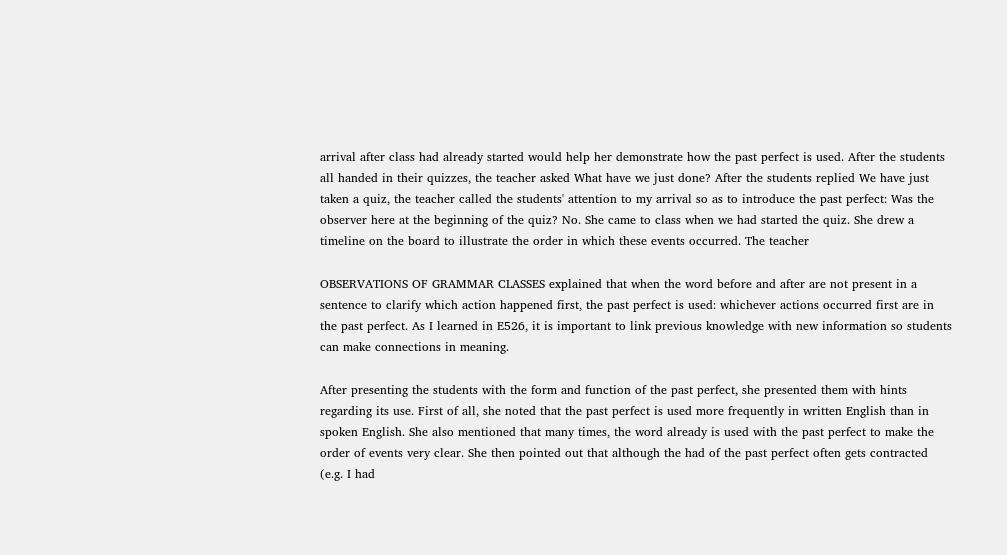arrival after class had already started would help her demonstrate how the past perfect is used. After the students all handed in their quizzes, the teacher asked What have we just done? After the students replied We have just taken a quiz, the teacher called the students' attention to my arrival so as to introduce the past perfect: Was the observer here at the beginning of the quiz? No. She came to class when we had started the quiz. She drew a timeline on the board to illustrate the order in which these events occurred. The teacher

OBSERVATIONS OF GRAMMAR CLASSES explained that when the word before and after are not present in a sentence to clarify which action happened first, the past perfect is used: whichever actions occurred first are in the past perfect. As I learned in E526, it is important to link previous knowledge with new information so students can make connections in meaning.

After presenting the students with the form and function of the past perfect, she presented them with hints regarding its use. First of all, she noted that the past perfect is used more frequently in written English than in spoken English. She also mentioned that many times, the word already is used with the past perfect to make the order of events very clear. She then pointed out that although the had of the past perfect often gets contracted (e.g. I had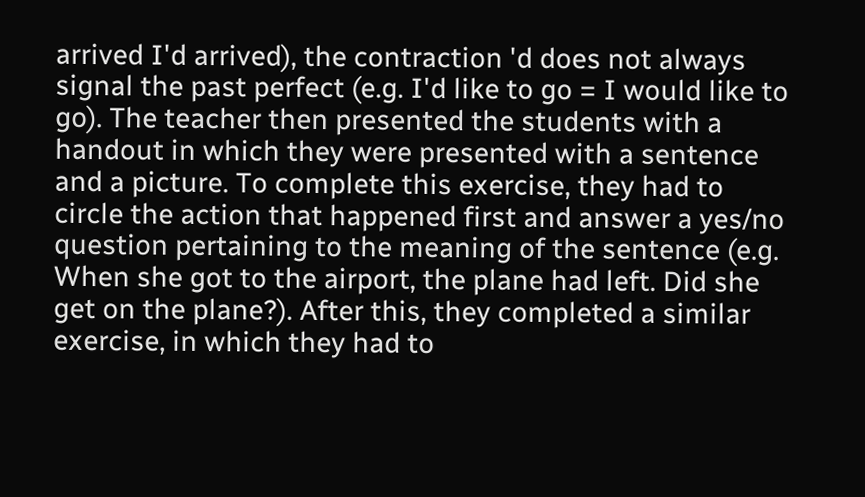arrived I'd arrived), the contraction 'd does not always signal the past perfect (e.g. I'd like to go = I would like to go). The teacher then presented the students with a handout in which they were presented with a sentence and a picture. To complete this exercise, they had to circle the action that happened first and answer a yes/no question pertaining to the meaning of the sentence (e.g. When she got to the airport, the plane had left. Did she get on the plane?). After this, they completed a similar exercise, in which they had to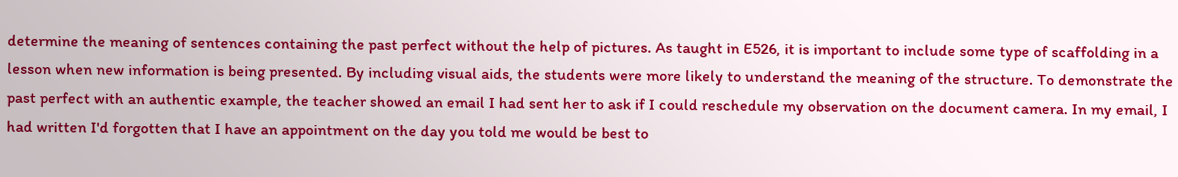determine the meaning of sentences containing the past perfect without the help of pictures. As taught in E526, it is important to include some type of scaffolding in a lesson when new information is being presented. By including visual aids, the students were more likely to understand the meaning of the structure. To demonstrate the past perfect with an authentic example, the teacher showed an email I had sent her to ask if I could reschedule my observation on the document camera. In my email, I had written I'd forgotten that I have an appointment on the day you told me would be best to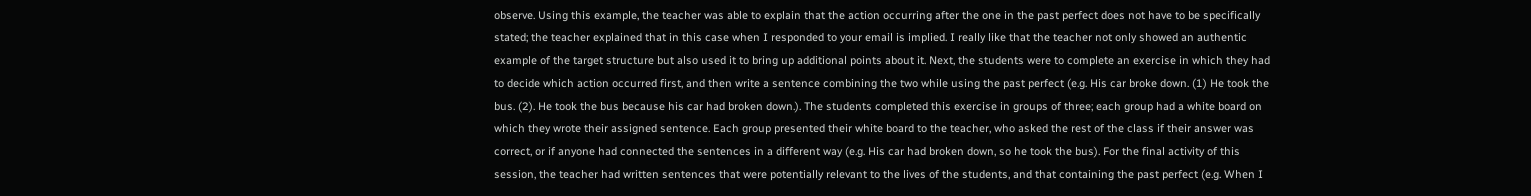observe. Using this example, the teacher was able to explain that the action occurring after the one in the past perfect does not have to be specifically stated; the teacher explained that in this case when I responded to your email is implied. I really like that the teacher not only showed an authentic example of the target structure but also used it to bring up additional points about it. Next, the students were to complete an exercise in which they had to decide which action occurred first, and then write a sentence combining the two while using the past perfect (e.g. His car broke down. (1) He took the bus. (2). He took the bus because his car had broken down.). The students completed this exercise in groups of three; each group had a white board on which they wrote their assigned sentence. Each group presented their white board to the teacher, who asked the rest of the class if their answer was correct, or if anyone had connected the sentences in a different way (e.g. His car had broken down, so he took the bus). For the final activity of this session, the teacher had written sentences that were potentially relevant to the lives of the students, and that containing the past perfect (e.g. When I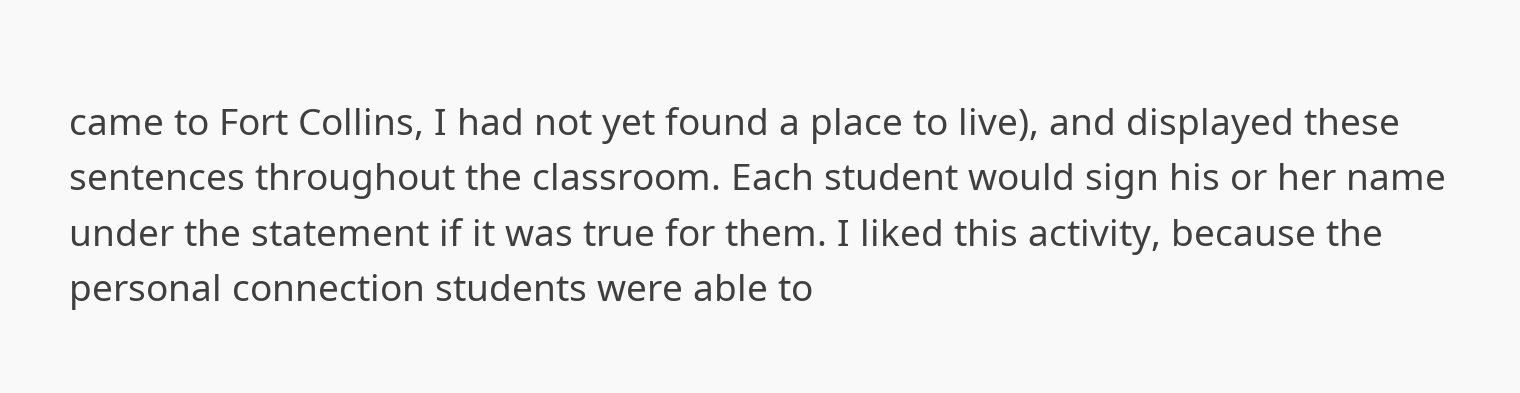came to Fort Collins, I had not yet found a place to live), and displayed these sentences throughout the classroom. Each student would sign his or her name under the statement if it was true for them. I liked this activity, because the personal connection students were able to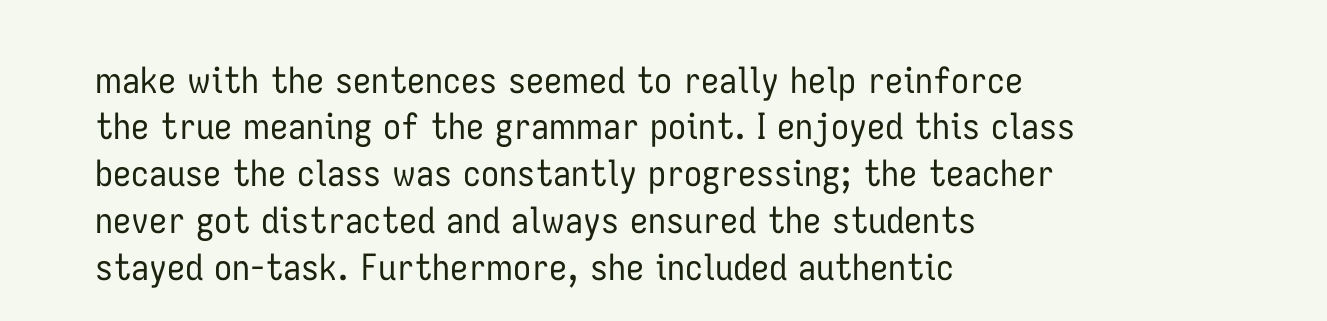make with the sentences seemed to really help reinforce the true meaning of the grammar point. I enjoyed this class because the class was constantly progressing; the teacher never got distracted and always ensured the students stayed on-task. Furthermore, she included authentic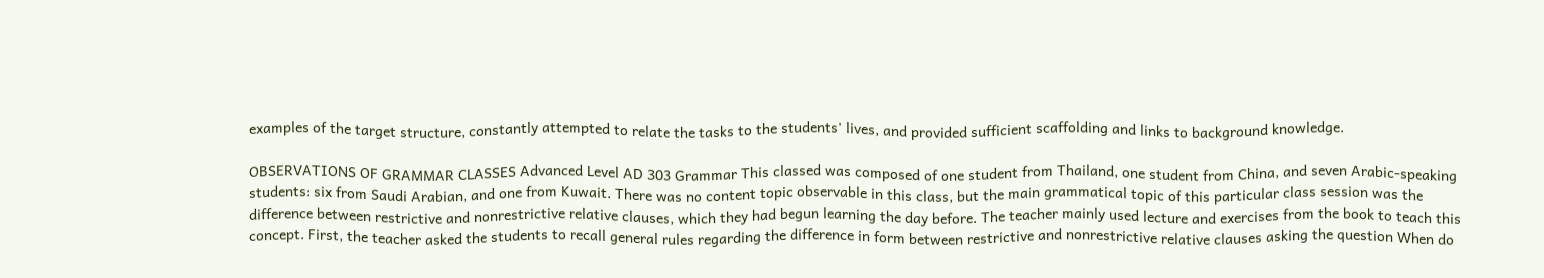examples of the target structure, constantly attempted to relate the tasks to the students' lives, and provided sufficient scaffolding and links to background knowledge.

OBSERVATIONS OF GRAMMAR CLASSES Advanced Level AD 303 Grammar This classed was composed of one student from Thailand, one student from China, and seven Arabic-speaking students: six from Saudi Arabian, and one from Kuwait. There was no content topic observable in this class, but the main grammatical topic of this particular class session was the difference between restrictive and nonrestrictive relative clauses, which they had begun learning the day before. The teacher mainly used lecture and exercises from the book to teach this concept. First, the teacher asked the students to recall general rules regarding the difference in form between restrictive and nonrestrictive relative clauses asking the question When do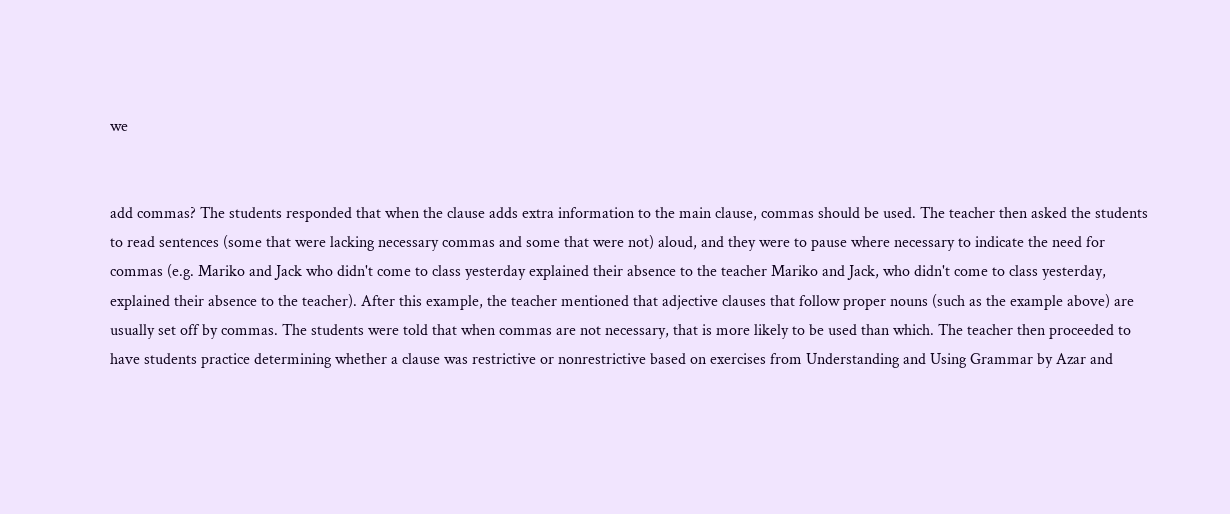we


add commas? The students responded that when the clause adds extra information to the main clause, commas should be used. The teacher then asked the students to read sentences (some that were lacking necessary commas and some that were not) aloud, and they were to pause where necessary to indicate the need for commas (e.g. Mariko and Jack who didn't come to class yesterday explained their absence to the teacher Mariko and Jack, who didn't come to class yesterday, explained their absence to the teacher). After this example, the teacher mentioned that adjective clauses that follow proper nouns (such as the example above) are usually set off by commas. The students were told that when commas are not necessary, that is more likely to be used than which. The teacher then proceeded to have students practice determining whether a clause was restrictive or nonrestrictive based on exercises from Understanding and Using Grammar by Azar and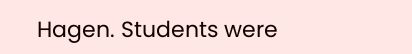Hagen. Students were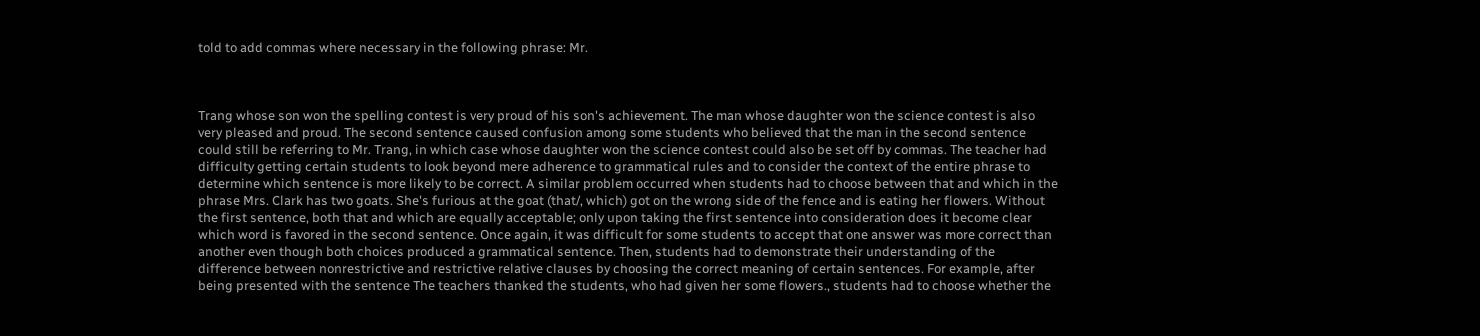told to add commas where necessary in the following phrase: Mr.



Trang whose son won the spelling contest is very proud of his son's achievement. The man whose daughter won the science contest is also very pleased and proud. The second sentence caused confusion among some students who believed that the man in the second sentence could still be referring to Mr. Trang, in which case whose daughter won the science contest could also be set off by commas. The teacher had difficulty getting certain students to look beyond mere adherence to grammatical rules and to consider the context of the entire phrase to determine which sentence is more likely to be correct. A similar problem occurred when students had to choose between that and which in the phrase Mrs. Clark has two goats. She's furious at the goat (that/, which) got on the wrong side of the fence and is eating her flowers. Without the first sentence, both that and which are equally acceptable; only upon taking the first sentence into consideration does it become clear which word is favored in the second sentence. Once again, it was difficult for some students to accept that one answer was more correct than another even though both choices produced a grammatical sentence. Then, students had to demonstrate their understanding of the difference between nonrestrictive and restrictive relative clauses by choosing the correct meaning of certain sentences. For example, after being presented with the sentence The teachers thanked the students, who had given her some flowers., students had to choose whether the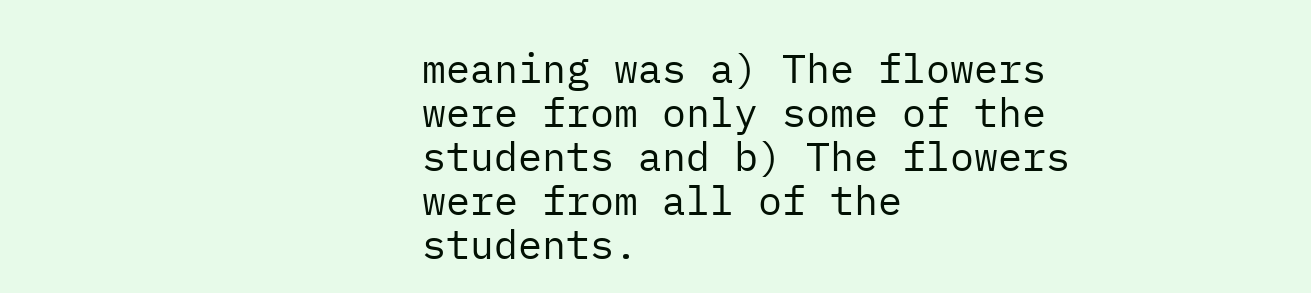meaning was a) The flowers were from only some of the students and b) The flowers were from all of the students.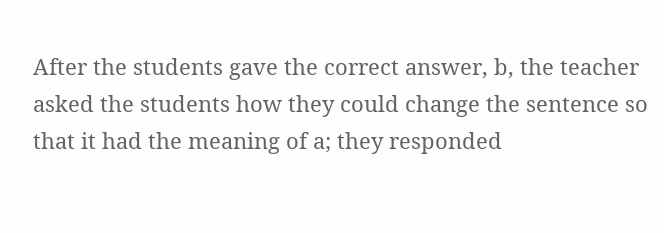After the students gave the correct answer, b, the teacher asked the students how they could change the sentence so that it had the meaning of a; they responded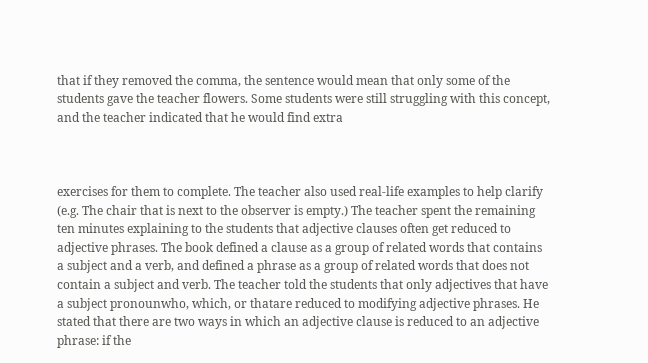that if they removed the comma, the sentence would mean that only some of the students gave the teacher flowers. Some students were still struggling with this concept, and the teacher indicated that he would find extra



exercises for them to complete. The teacher also used real-life examples to help clarify (e.g. The chair that is next to the observer is empty.) The teacher spent the remaining ten minutes explaining to the students that adjective clauses often get reduced to adjective phrases. The book defined a clause as a group of related words that contains a subject and a verb, and defined a phrase as a group of related words that does not contain a subject and verb. The teacher told the students that only adjectives that have a subject pronounwho, which, or thatare reduced to modifying adjective phrases. He stated that there are two ways in which an adjective clause is reduced to an adjective phrase: if the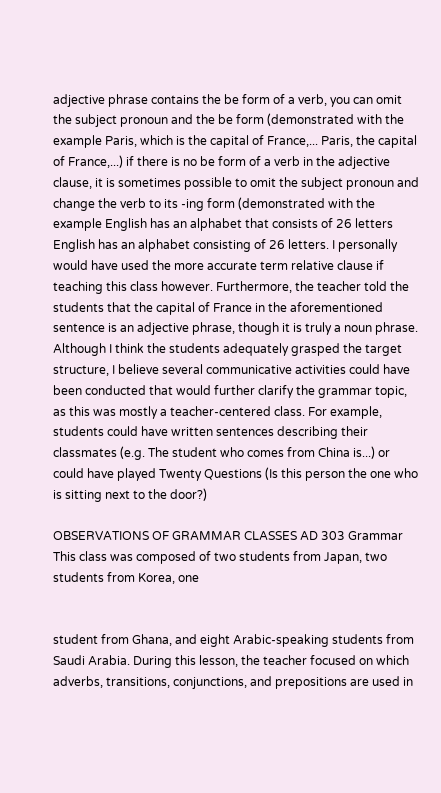adjective phrase contains the be form of a verb, you can omit the subject pronoun and the be form (demonstrated with the example Paris, which is the capital of France,... Paris, the capital of France,...) if there is no be form of a verb in the adjective clause, it is sometimes possible to omit the subject pronoun and change the verb to its -ing form (demonstrated with the example English has an alphabet that consists of 26 letters English has an alphabet consisting of 26 letters. I personally would have used the more accurate term relative clause if teaching this class however. Furthermore, the teacher told the students that the capital of France in the aforementioned sentence is an adjective phrase, though it is truly a noun phrase. Although I think the students adequately grasped the target structure, I believe several communicative activities could have been conducted that would further clarify the grammar topic, as this was mostly a teacher-centered class. For example, students could have written sentences describing their classmates (e.g. The student who comes from China is...) or could have played Twenty Questions (Is this person the one who is sitting next to the door?)

OBSERVATIONS OF GRAMMAR CLASSES AD 303 Grammar This class was composed of two students from Japan, two students from Korea, one


student from Ghana, and eight Arabic-speaking students from Saudi Arabia. During this lesson, the teacher focused on which adverbs, transitions, conjunctions, and prepositions are used in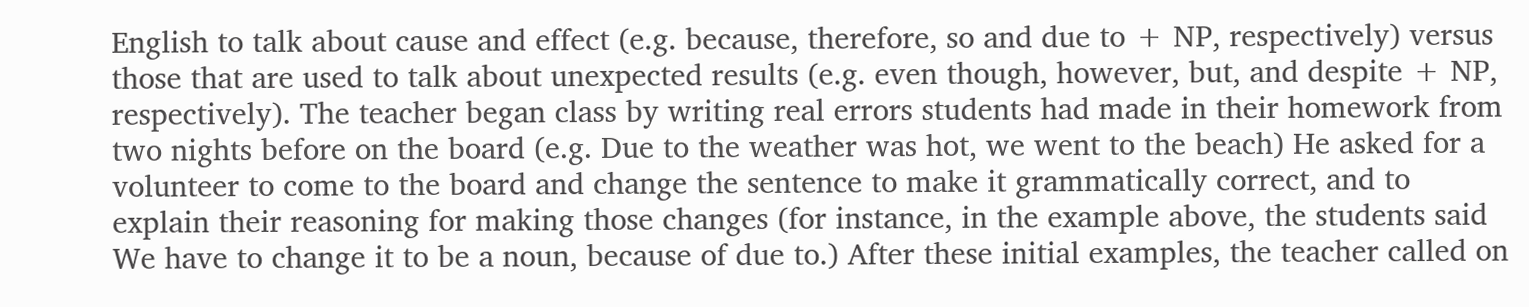English to talk about cause and effect (e.g. because, therefore, so and due to + NP, respectively) versus those that are used to talk about unexpected results (e.g. even though, however, but, and despite + NP, respectively). The teacher began class by writing real errors students had made in their homework from two nights before on the board (e.g. Due to the weather was hot, we went to the beach) He asked for a volunteer to come to the board and change the sentence to make it grammatically correct, and to explain their reasoning for making those changes (for instance, in the example above, the students said We have to change it to be a noun, because of due to.) After these initial examples, the teacher called on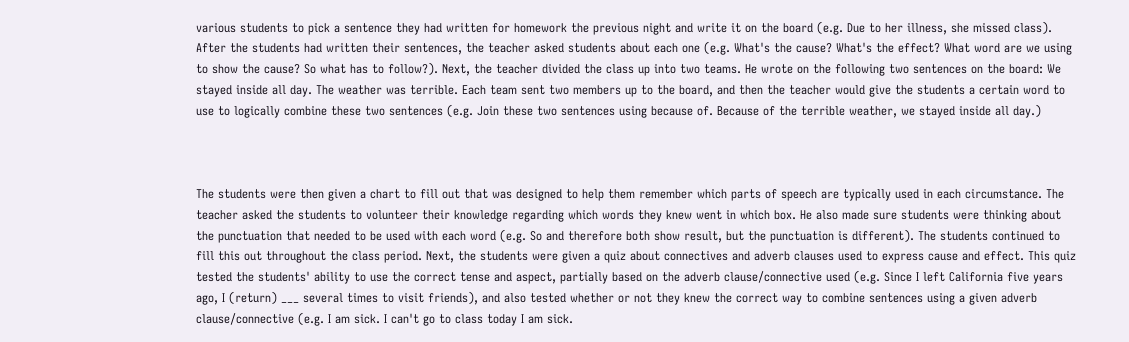various students to pick a sentence they had written for homework the previous night and write it on the board (e.g. Due to her illness, she missed class). After the students had written their sentences, the teacher asked students about each one (e.g. What's the cause? What's the effect? What word are we using to show the cause? So what has to follow?). Next, the teacher divided the class up into two teams. He wrote on the following two sentences on the board: We stayed inside all day. The weather was terrible. Each team sent two members up to the board, and then the teacher would give the students a certain word to use to logically combine these two sentences (e.g. Join these two sentences using because of. Because of the terrible weather, we stayed inside all day.)



The students were then given a chart to fill out that was designed to help them remember which parts of speech are typically used in each circumstance. The teacher asked the students to volunteer their knowledge regarding which words they knew went in which box. He also made sure students were thinking about the punctuation that needed to be used with each word (e.g. So and therefore both show result, but the punctuation is different). The students continued to fill this out throughout the class period. Next, the students were given a quiz about connectives and adverb clauses used to express cause and effect. This quiz tested the students' ability to use the correct tense and aspect, partially based on the adverb clause/connective used (e.g. Since I left California five years ago, I (return) ___ several times to visit friends), and also tested whether or not they knew the correct way to combine sentences using a given adverb clause/connective (e.g. I am sick. I can't go to class today I am sick.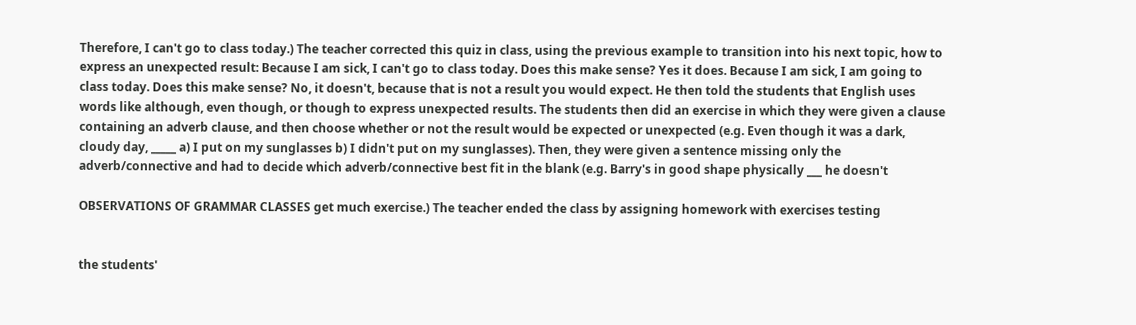Therefore, I can't go to class today.) The teacher corrected this quiz in class, using the previous example to transition into his next topic, how to express an unexpected result: Because I am sick, I can't go to class today. Does this make sense? Yes it does. Because I am sick, I am going to class today. Does this make sense? No, it doesn't, because that is not a result you would expect. He then told the students that English uses words like although, even though, or though to express unexpected results. The students then did an exercise in which they were given a clause containing an adverb clause, and then choose whether or not the result would be expected or unexpected (e.g. Even though it was a dark, cloudy day, _____ a) I put on my sunglasses b) I didn't put on my sunglasses). Then, they were given a sentence missing only the adverb/connective and had to decide which adverb/connective best fit in the blank (e.g. Barry's in good shape physically ___ he doesn't

OBSERVATIONS OF GRAMMAR CLASSES get much exercise.) The teacher ended the class by assigning homework with exercises testing


the students'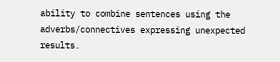ability to combine sentences using the adverbs/connectives expressing unexpected results.